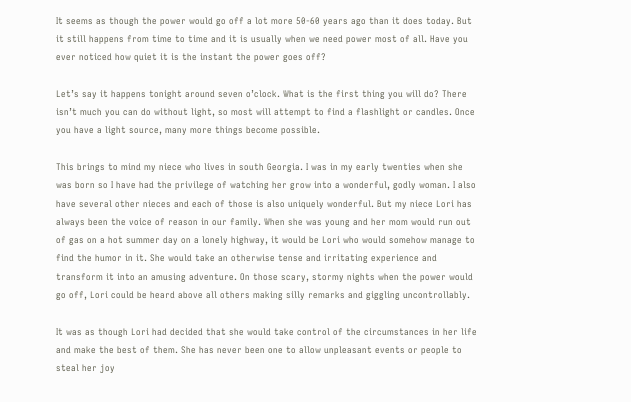It seems as though the power would go off a lot more 50-60 years ago than it does today. But it still happens from time to time and it is usually when we need power most of all. Have you ever noticed how quiet it is the instant the power goes off?

Let’s say it happens tonight around seven o’clock. What is the first thing you will do? There isn’t much you can do without light, so most will attempt to find a flashlight or candles. Once you have a light source, many more things become possible.

This brings to mind my niece who lives in south Georgia. I was in my early twenties when she was born so I have had the privilege of watching her grow into a wonderful, godly woman. I also have several other nieces and each of those is also uniquely wonderful. But my niece Lori has always been the voice of reason in our family. When she was young and her mom would run out of gas on a hot summer day on a lonely highway, it would be Lori who would somehow manage to find the humor in it. She would take an otherwise tense and irritating experience and transform it into an amusing adventure. On those scary, stormy nights when the power would go off, Lori could be heard above all others making silly remarks and giggling uncontrollably.

It was as though Lori had decided that she would take control of the circumstances in her life and make the best of them. She has never been one to allow unpleasant events or people to steal her joy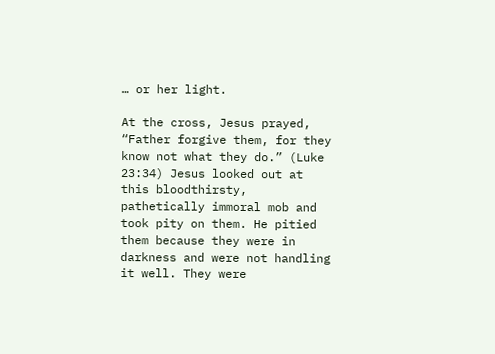… or her light.

At the cross, Jesus prayed, “Father forgive them, for they know not what they do.” (Luke 23:34) Jesus looked out at this bloodthirsty, pathetically immoral mob and took pity on them. He pitied them because they were in darkness and were not handling it well. They were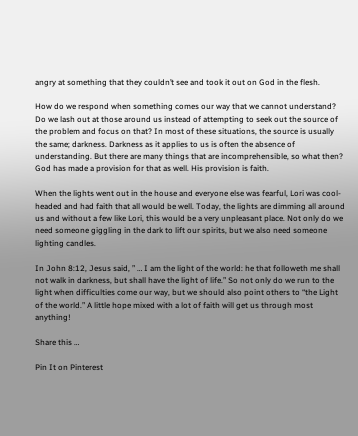angry at something that they couldn’t see and took it out on God in the flesh.

How do we respond when something comes our way that we cannot understand? Do we lash out at those around us instead of attempting to seek out the source of the problem and focus on that? In most of these situations, the source is usually the same; darkness. Darkness as it applies to us is often the absence of understanding. But there are many things that are incomprehensible, so what then? God has made a provision for that as well. His provision is faith.

When the lights went out in the house and everyone else was fearful, Lori was cool-headed and had faith that all would be well. Today, the lights are dimming all around us and without a few like Lori, this would be a very unpleasant place. Not only do we need someone giggling in the dark to lift our spirits, but we also need someone lighting candles.

In John 8:12, Jesus said, ” … I am the light of the world: he that followeth me shall not walk in darkness, but shall have the light of life.” So not only do we run to the light when difficulties come our way, but we should also point others to “the Light of the world.” A little hope mixed with a lot of faith will get us through most anything!

Share this …

Pin It on Pinterest